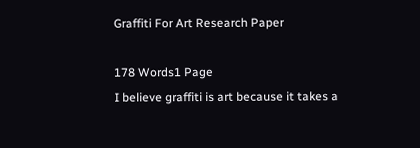Graffiti For Art Research Paper

178 Words1 Page
I believe graffiti is art because it takes a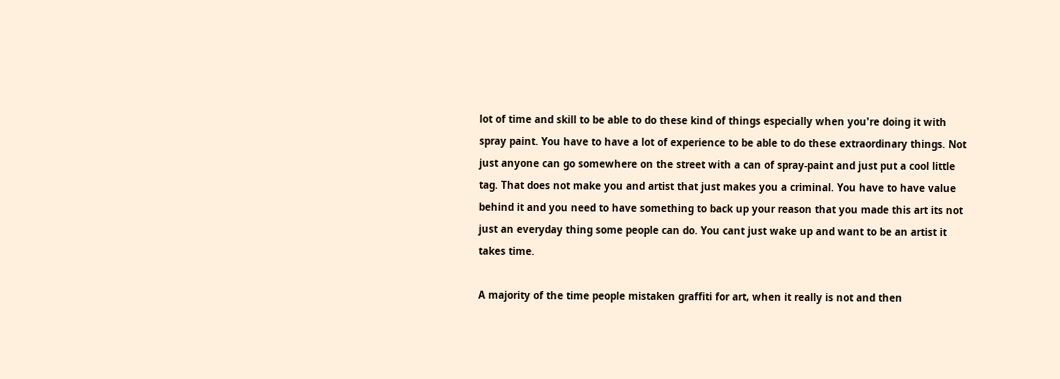lot of time and skill to be able to do these kind of things especially when you're doing it with spray paint. You have to have a lot of experience to be able to do these extraordinary things. Not just anyone can go somewhere on the street with a can of spray-paint and just put a cool little tag. That does not make you and artist that just makes you a criminal. You have to have value behind it and you need to have something to back up your reason that you made this art its not just an everyday thing some people can do. You cant just wake up and want to be an artist it takes time.

A majority of the time people mistaken graffiti for art, when it really is not and then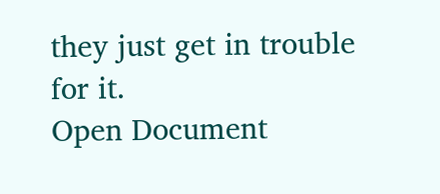they just get in trouble for it.
Open Document